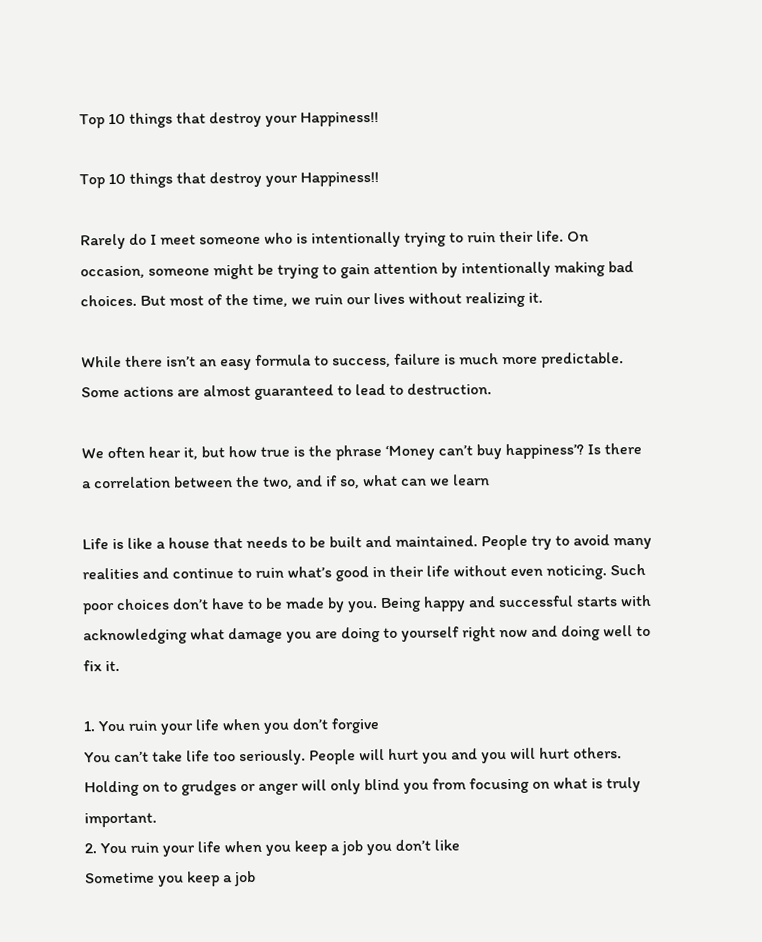Top 10 things that destroy your Happiness!!

Top 10 things that destroy your Happiness!!

Rarely do I meet someone who is intentionally trying to ruin their life. On occasion, someone might be trying to gain attention by intentionally making bad choices. But most of the time, we ruin our lives without realizing it.

While there isn’t an easy formula to success, failure is much more predictable. Some actions are almost guaranteed to lead to destruction.

We often hear it, but how true is the phrase ‘Money can’t buy happiness’? Is there a correlation between the two, and if so, what can we learn

Life is like a house that needs to be built and maintained. People try to avoid many realities and continue to ruin what’s good in their life without even noticing. Such poor choices don’t have to be made by you. Being happy and successful starts with acknowledging what damage you are doing to yourself right now and doing well to fix it.

1. You ruin your life when you don’t forgive
You can’t take life too seriously. People will hurt you and you will hurt others. Holding on to grudges or anger will only blind you from focusing on what is truly important.
2. You ruin your life when you keep a job you don’t like
Sometime you keep a job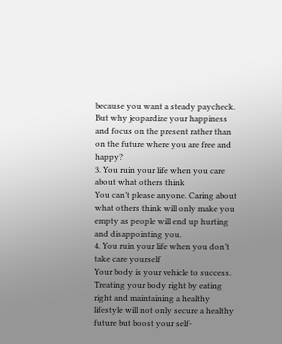because you want a steady paycheck. But why jeopardize your happiness and focus on the present rather than on the future where you are free and happy?
3. You ruin your life when you care about what others think
You can’t please anyone. Caring about what others think will only make you empty as people will end up hurting and disappointing you.
4. You ruin your life when you don’t take care yourself
Your body is your vehicle to success. Treating your body right by eating right and maintaining a healthy lifestyle will not only secure a healthy future but boost your self-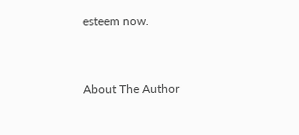esteem now.


About The Author